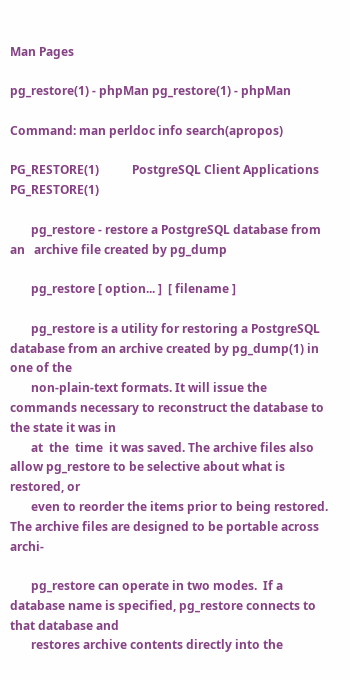Man Pages

pg_restore(1) - phpMan pg_restore(1) - phpMan

Command: man perldoc info search(apropos)

PG_RESTORE(1)           PostgreSQL Client Applications           PG_RESTORE(1)

       pg_restore - restore a PostgreSQL database from an   archive file created by pg_dump

       pg_restore [ option... ]  [ filename ]

       pg_restore is a utility for restoring a PostgreSQL database from an archive created by pg_dump(1) in one of the
       non-plain-text formats. It will issue the commands necessary to reconstruct the database to the state it was in
       at  the  time  it was saved. The archive files also allow pg_restore to be selective about what is restored, or
       even to reorder the items prior to being restored. The archive files are designed to be portable across  archi-

       pg_restore can operate in two modes.  If a database name is specified, pg_restore connects to that database and
       restores archive contents directly into the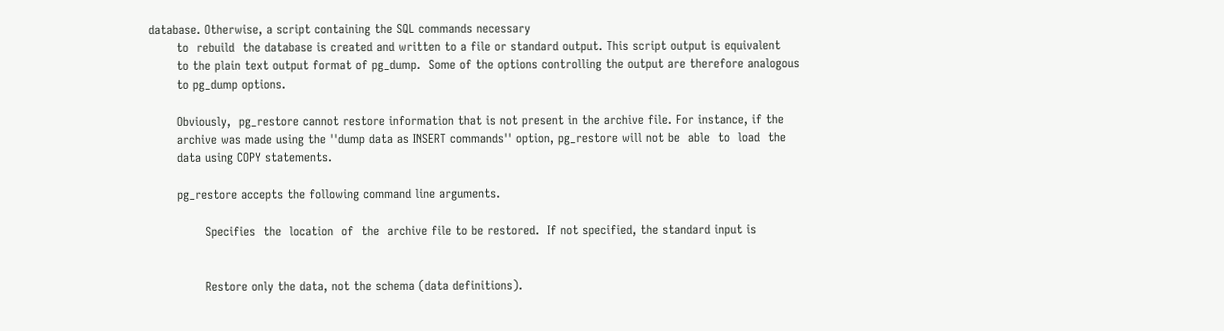database. Otherwise, a script containing the SQL commands necessary
       to  rebuild  the database is created and written to a file or standard output. This script output is equivalent
       to the plain text output format of pg_dump.  Some of the options controlling the output are therefore analogous
       to pg_dump options.

       Obviously,  pg_restore cannot restore information that is not present in the archive file. For instance, if the
       archive was made using the ''dump data as INSERT commands'' option, pg_restore will not be  able  to  load  the
       data using COPY statements.

       pg_restore accepts the following command line arguments.

              Specifies  the  location  of  the  archive file to be restored.  If not specified, the standard input is


              Restore only the data, not the schema (data definitions).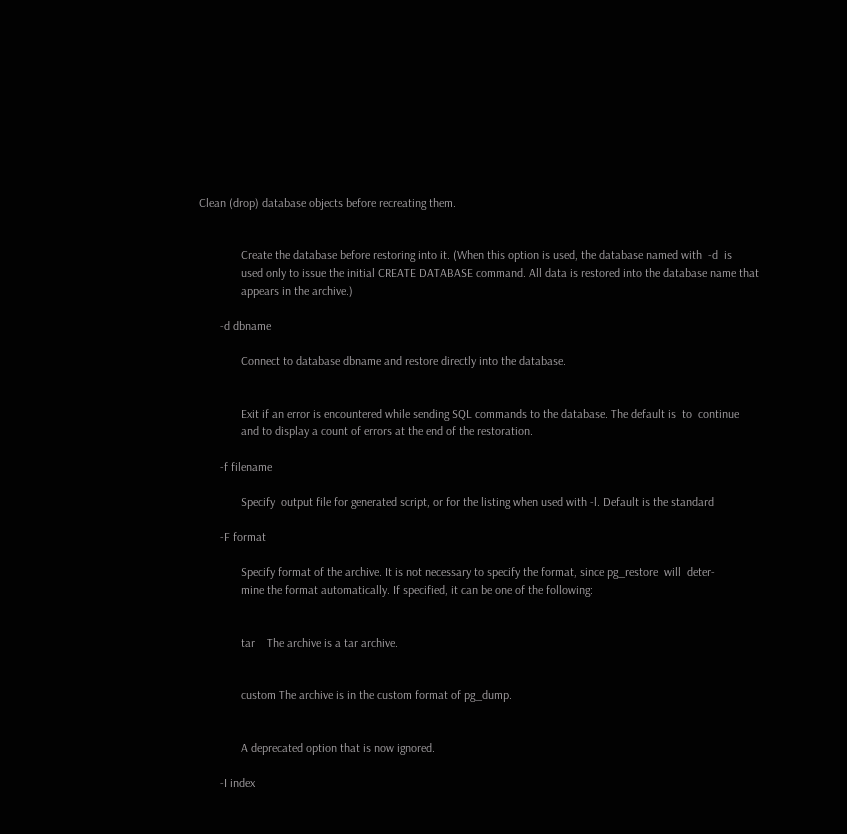Clean (drop) database objects before recreating them.


              Create the database before restoring into it. (When this option is used, the database named with  -d  is
              used only to issue the initial CREATE DATABASE command. All data is restored into the database name that
              appears in the archive.)

       -d dbname

              Connect to database dbname and restore directly into the database.


              Exit if an error is encountered while sending SQL commands to the database. The default is  to  continue
              and to display a count of errors at the end of the restoration.

       -f filename

              Specify  output file for generated script, or for the listing when used with -l. Default is the standard

       -F format

              Specify format of the archive. It is not necessary to specify the format, since pg_restore  will  deter-
              mine the format automatically. If specified, it can be one of the following:


              tar    The archive is a tar archive.


              custom The archive is in the custom format of pg_dump.


              A deprecated option that is now ignored.

       -I index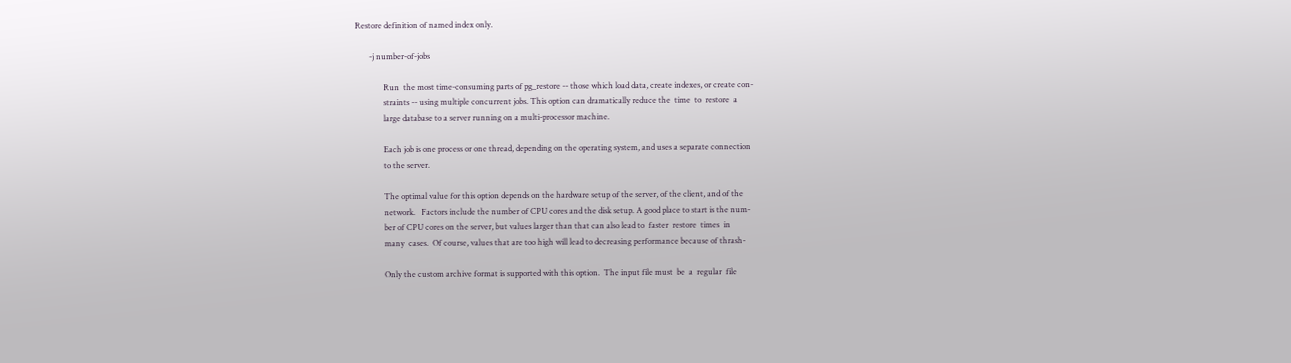Restore definition of named index only.

       -j number-of-jobs

              Run  the most time-consuming parts of pg_restore -- those which load data, create indexes, or create con-
              straints -- using multiple concurrent jobs. This option can dramatically reduce the  time  to  restore  a
              large database to a server running on a multi-processor machine.

              Each job is one process or one thread, depending on the operating system, and uses a separate connection
              to the server.

              The optimal value for this option depends on the hardware setup of the server, of the client, and of the
              network.   Factors include the number of CPU cores and the disk setup. A good place to start is the num-
              ber of CPU cores on the server, but values larger than that can also lead to  faster  restore  times  in
              many  cases.  Of course, values that are too high will lead to decreasing performance because of thrash-

              Only the custom archive format is supported with this option.  The input file must  be  a  regular  file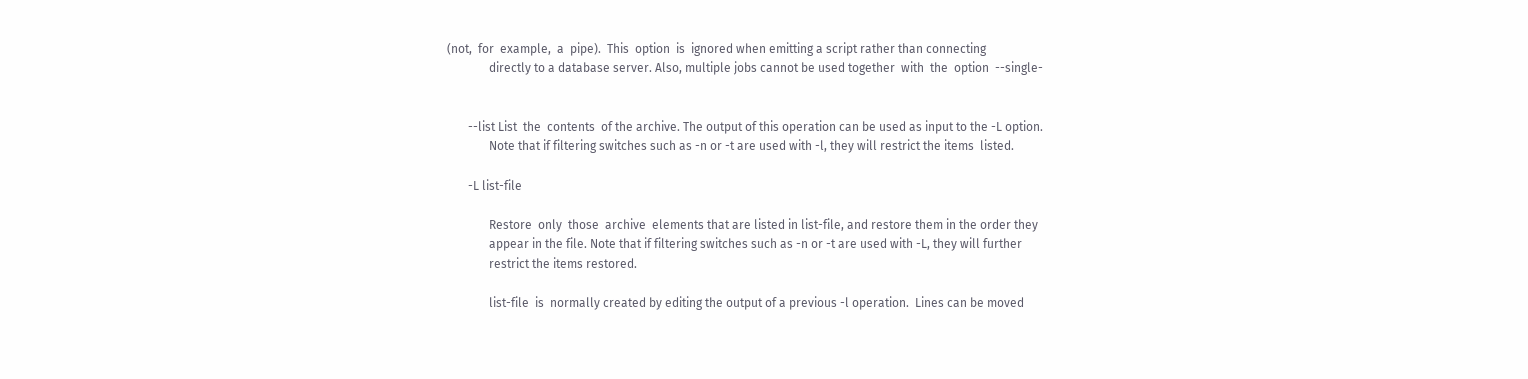(not,  for  example,  a  pipe).  This  option  is  ignored when emitting a script rather than connecting
              directly to a database server. Also, multiple jobs cannot be used together  with  the  option  --single-


       --list List  the  contents  of the archive. The output of this operation can be used as input to the -L option.
              Note that if filtering switches such as -n or -t are used with -l, they will restrict the items  listed.

       -L list-file

              Restore  only  those  archive  elements that are listed in list-file, and restore them in the order they
              appear in the file. Note that if filtering switches such as -n or -t are used with -L, they will further
              restrict the items restored.

              list-file  is  normally created by editing the output of a previous -l operation.  Lines can be moved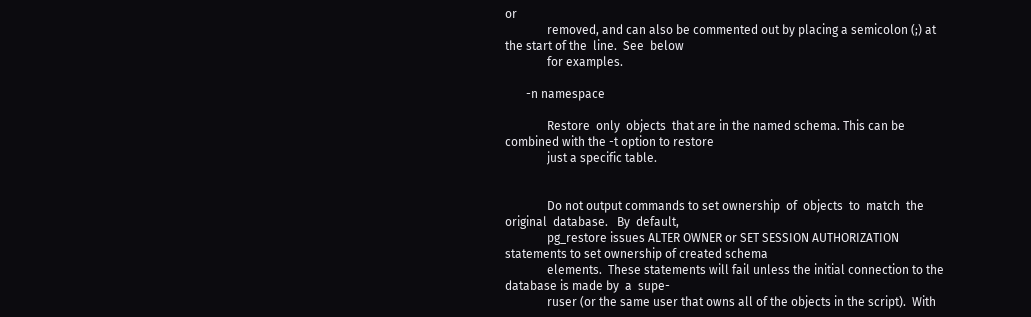or
              removed, and can also be commented out by placing a semicolon (;) at the start of the  line.  See  below
              for examples.

       -n namespace

              Restore  only  objects  that are in the named schema. This can be combined with the -t option to restore
              just a specific table.


              Do not output commands to set ownership  of  objects  to  match  the  original  database.   By  default,
              pg_restore issues ALTER OWNER or SET SESSION AUTHORIZATION statements to set ownership of created schema
              elements.  These statements will fail unless the initial connection to the database is made by  a  supe-
              ruser (or the same user that owns all of the objects in the script).  With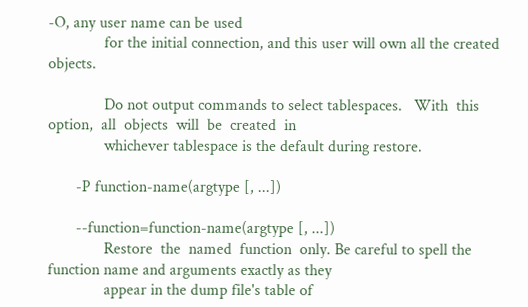-O, any user name can be used
              for the initial connection, and this user will own all the created objects.

              Do not output commands to select tablespaces.   With  this  option,  all  objects  will  be  created  in
              whichever tablespace is the default during restore.

       -P function-name(argtype [, ...])

       --function=function-name(argtype [, ...])
              Restore  the  named  function  only. Be careful to spell the function name and arguments exactly as they
              appear in the dump file's table of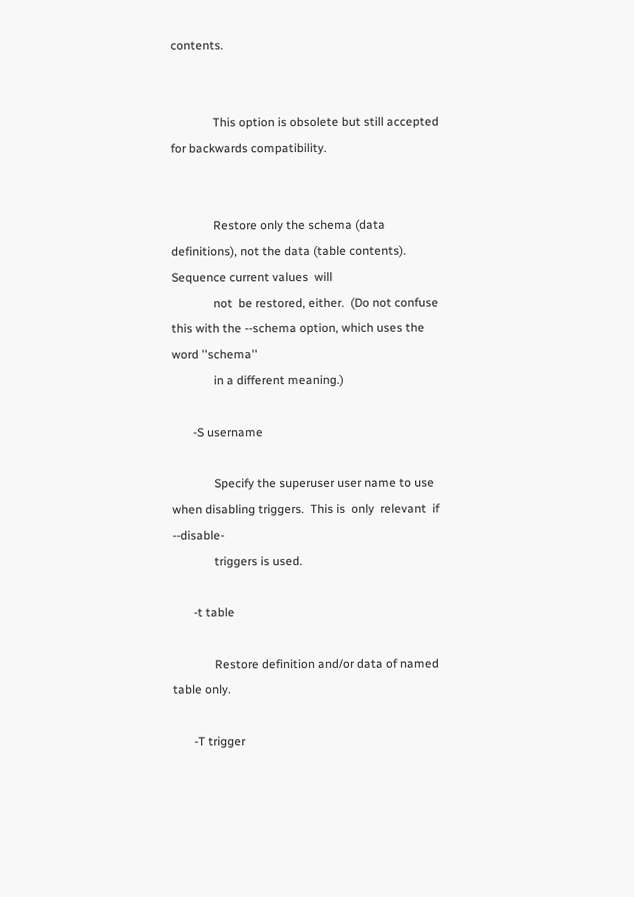contents.


              This option is obsolete but still accepted for backwards compatibility.


              Restore only the schema (data definitions), not the data (table contents). Sequence current values  will
              not  be restored, either.  (Do not confuse this with the --schema option, which uses the word ''schema''
              in a different meaning.)

       -S username

              Specify the superuser user name to use when disabling triggers.  This is  only  relevant  if  --disable-
              triggers is used.

       -t table

              Restore definition and/or data of named table only.

       -T trigger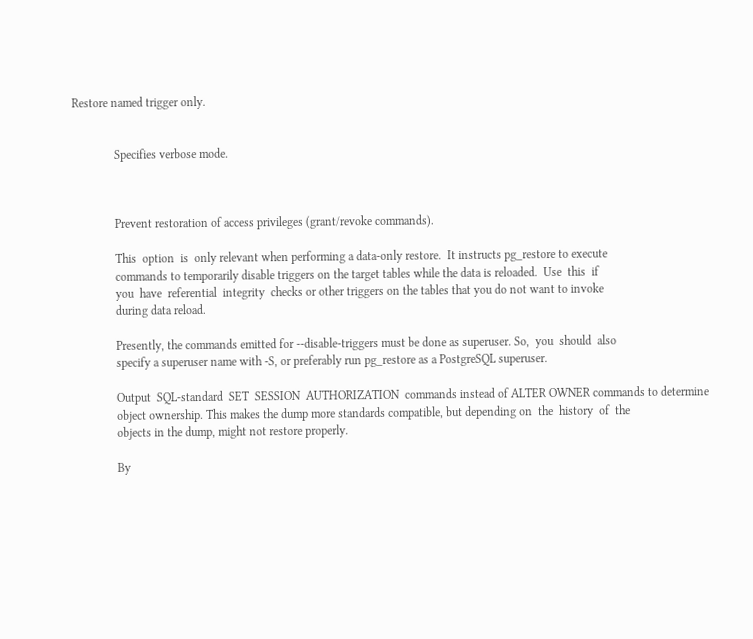Restore named trigger only.


              Specifies verbose mode.



              Prevent restoration of access privileges (grant/revoke commands).

              This  option  is  only relevant when performing a data-only restore.  It instructs pg_restore to execute
              commands to temporarily disable triggers on the target tables while the data is reloaded.  Use  this  if
              you  have  referential  integrity  checks or other triggers on the tables that you do not want to invoke
              during data reload.

              Presently, the commands emitted for --disable-triggers must be done as superuser. So,  you  should  also
              specify a superuser name with -S, or preferably run pg_restore as a PostgreSQL superuser.

              Output  SQL-standard  SET  SESSION  AUTHORIZATION  commands instead of ALTER OWNER commands to determine
              object ownership. This makes the dump more standards compatible, but depending on  the  history  of  the
              objects in the dump, might not restore properly.

              By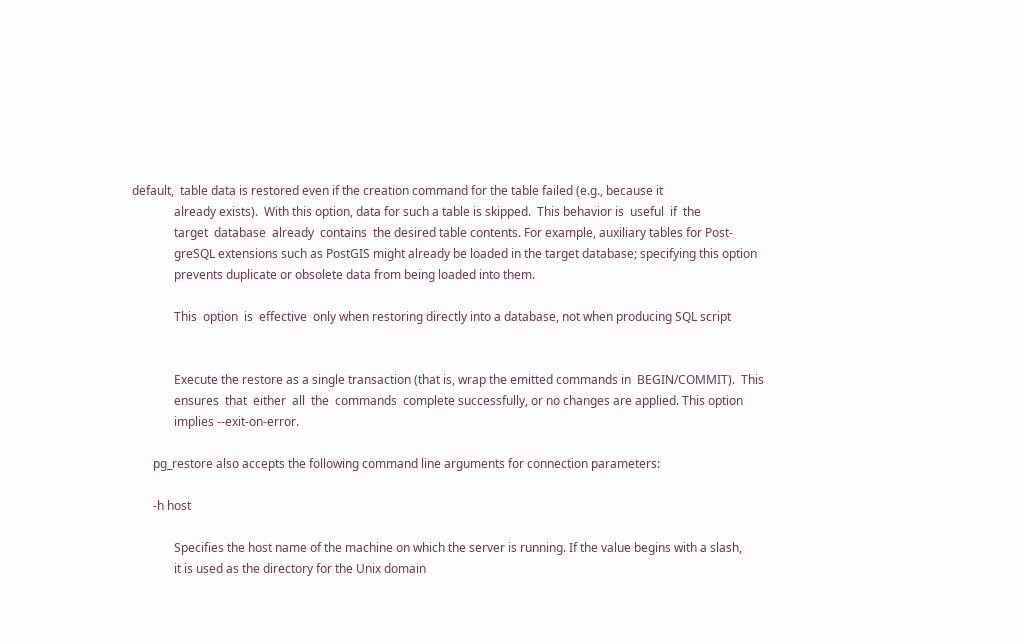default,  table data is restored even if the creation command for the table failed (e.g., because it
              already exists).  With this option, data for such a table is skipped.  This behavior is  useful  if  the
              target  database  already  contains  the desired table contents. For example, auxiliary tables for Post-
              greSQL extensions such as PostGIS might already be loaded in the target database; specifying this option
              prevents duplicate or obsolete data from being loaded into them.

              This  option  is  effective  only when restoring directly into a database, not when producing SQL script


              Execute the restore as a single transaction (that is, wrap the emitted commands in  BEGIN/COMMIT).  This
              ensures  that  either  all  the  commands  complete successfully, or no changes are applied. This option
              implies --exit-on-error.

       pg_restore also accepts the following command line arguments for connection parameters:

       -h host

              Specifies the host name of the machine on which the server is running. If the value begins with a slash,
              it is used as the directory for the Unix domain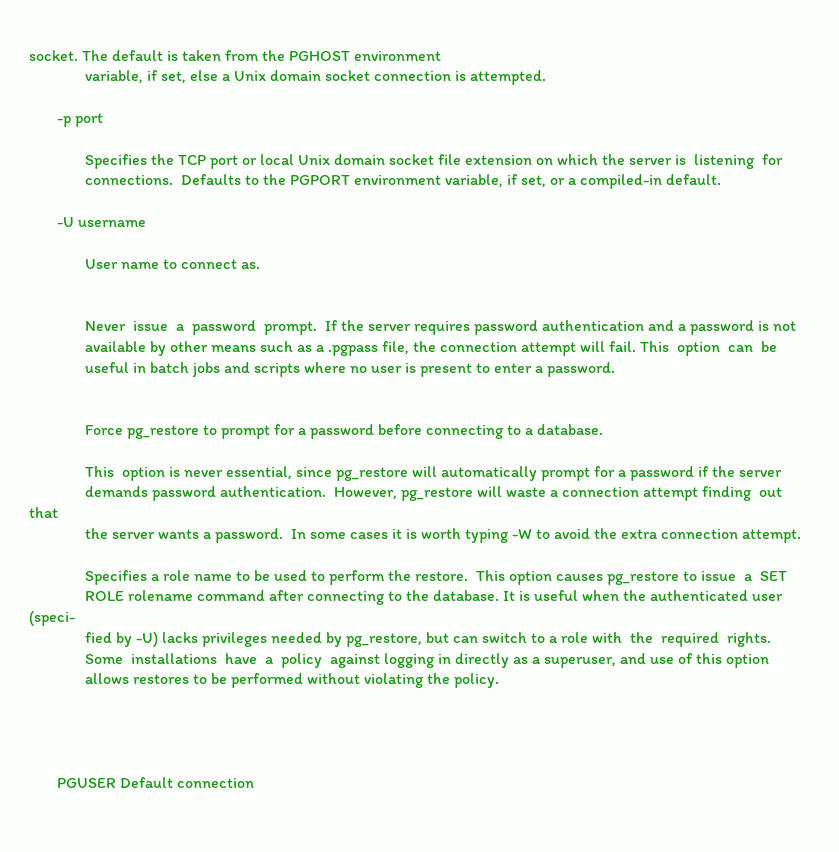socket. The default is taken from the PGHOST environment
              variable, if set, else a Unix domain socket connection is attempted.

       -p port

              Specifies the TCP port or local Unix domain socket file extension on which the server is  listening  for
              connections.  Defaults to the PGPORT environment variable, if set, or a compiled-in default.

       -U username

              User name to connect as.


              Never  issue  a  password  prompt.  If the server requires password authentication and a password is not
              available by other means such as a .pgpass file, the connection attempt will fail. This  option  can  be
              useful in batch jobs and scripts where no user is present to enter a password.


              Force pg_restore to prompt for a password before connecting to a database.

              This  option is never essential, since pg_restore will automatically prompt for a password if the server
              demands password authentication.  However, pg_restore will waste a connection attempt finding  out  that
              the server wants a password.  In some cases it is worth typing -W to avoid the extra connection attempt.

              Specifies a role name to be used to perform the restore.  This option causes pg_restore to issue  a  SET
              ROLE rolename command after connecting to the database. It is useful when the authenticated user (speci-
              fied by -U) lacks privileges needed by pg_restore, but can switch to a role with  the  required  rights.
              Some  installations  have  a  policy  against logging in directly as a superuser, and use of this option
              allows restores to be performed without violating the policy.




       PGUSER Default connection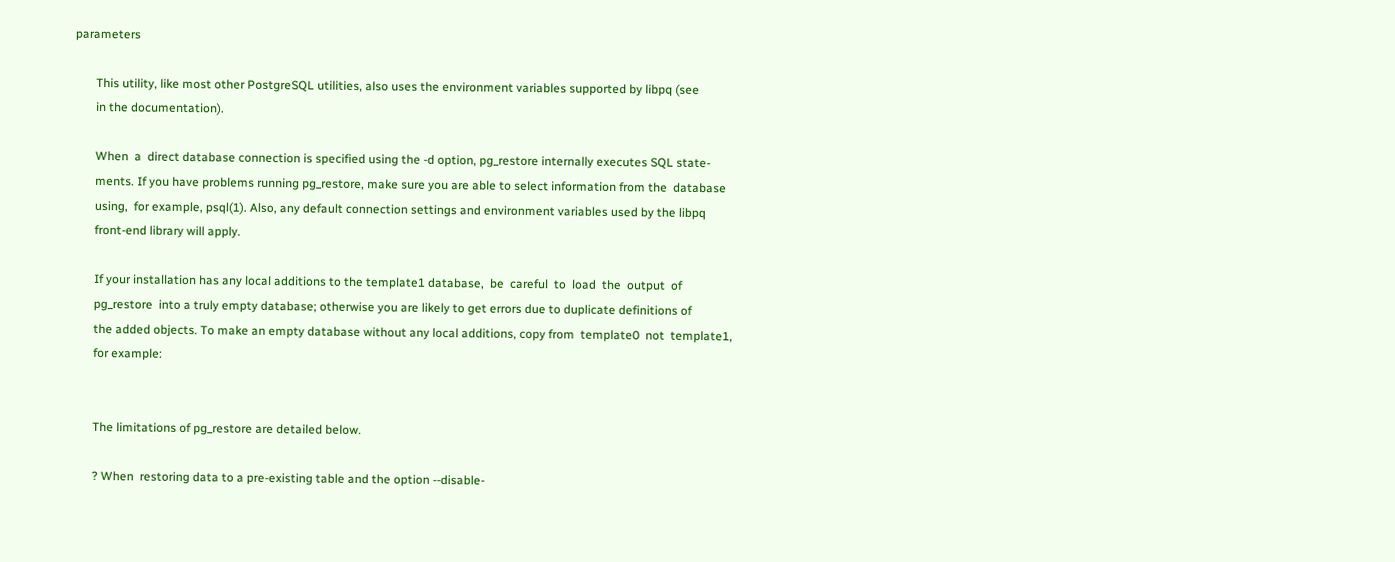parameters

       This utility, like most other PostgreSQL utilities, also uses the environment variables supported by libpq (see
       in the documentation).

       When  a  direct database connection is specified using the -d option, pg_restore internally executes SQL state-
       ments. If you have problems running pg_restore, make sure you are able to select information from the  database
       using,  for example, psql(1). Also, any default connection settings and environment variables used by the libpq
       front-end library will apply.

       If your installation has any local additions to the template1 database,  be  careful  to  load  the  output  of
       pg_restore  into a truly empty database; otherwise you are likely to get errors due to duplicate definitions of
       the added objects. To make an empty database without any local additions, copy from  template0  not  template1,
       for example:


       The limitations of pg_restore are detailed below.

       ? When  restoring data to a pre-existing table and the option --disable-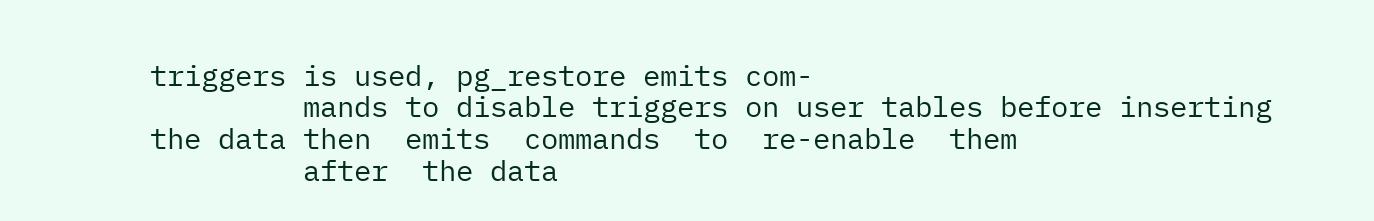triggers is used, pg_restore emits com-
         mands to disable triggers on user tables before inserting the data then  emits  commands  to  re-enable  them
         after  the data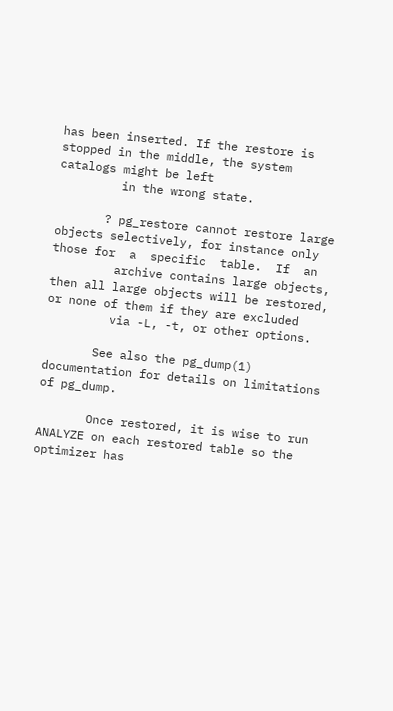has been inserted. If the restore is stopped in the middle, the system catalogs might be left
         in the wrong state.

       ? pg_restore cannot restore large objects selectively, for instance only those for  a  specific  table.  If  an
         archive contains large objects, then all large objects will be restored, or none of them if they are excluded
         via -L, -t, or other options.

       See also the pg_dump(1) documentation for details on limitations of pg_dump.

       Once restored, it is wise to run ANALYZE on each restored table so the optimizer has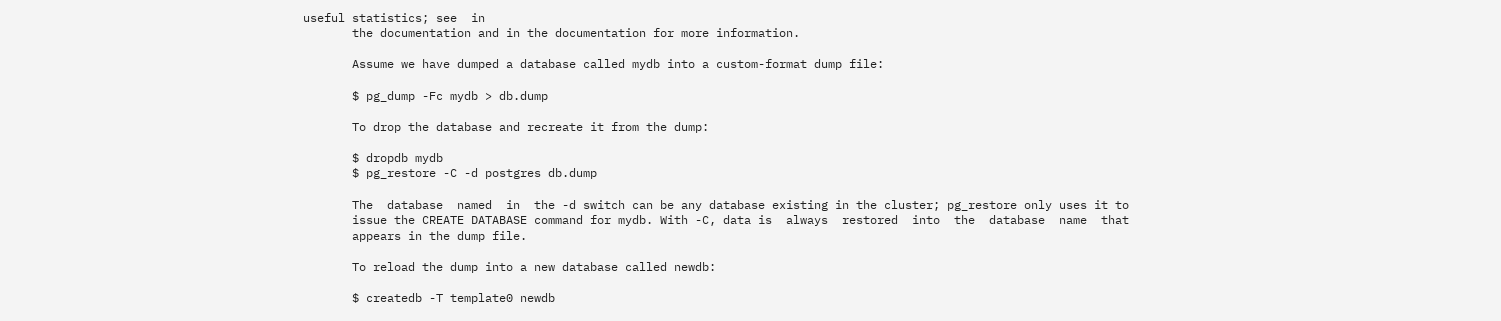useful statistics; see  in
       the documentation and in the documentation for more information.

       Assume we have dumped a database called mydb into a custom-format dump file:

       $ pg_dump -Fc mydb > db.dump

       To drop the database and recreate it from the dump:

       $ dropdb mydb
       $ pg_restore -C -d postgres db.dump

       The  database  named  in  the -d switch can be any database existing in the cluster; pg_restore only uses it to
       issue the CREATE DATABASE command for mydb. With -C, data is  always  restored  into  the  database  name  that
       appears in the dump file.

       To reload the dump into a new database called newdb:

       $ createdb -T template0 newdb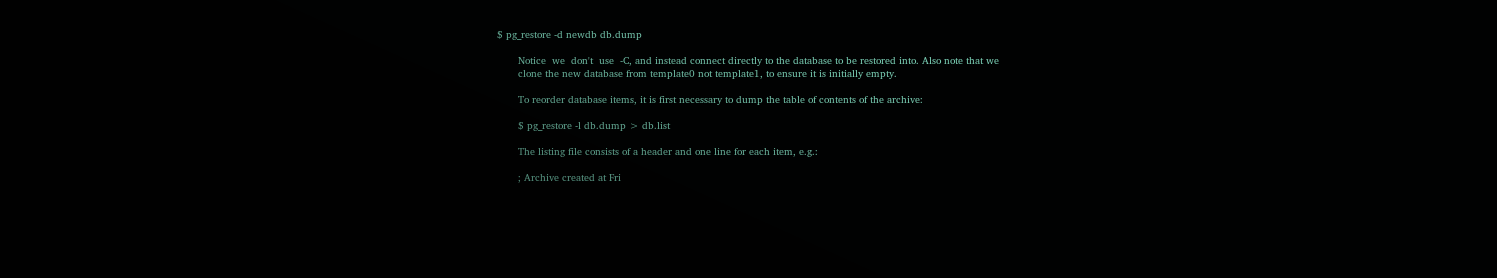$ pg_restore -d newdb db.dump

       Notice  we  don't  use  -C, and instead connect directly to the database to be restored into. Also note that we
       clone the new database from template0 not template1, to ensure it is initially empty.

       To reorder database items, it is first necessary to dump the table of contents of the archive:

       $ pg_restore -l db.dump > db.list

       The listing file consists of a header and one line for each item, e.g.:

       ; Archive created at Fri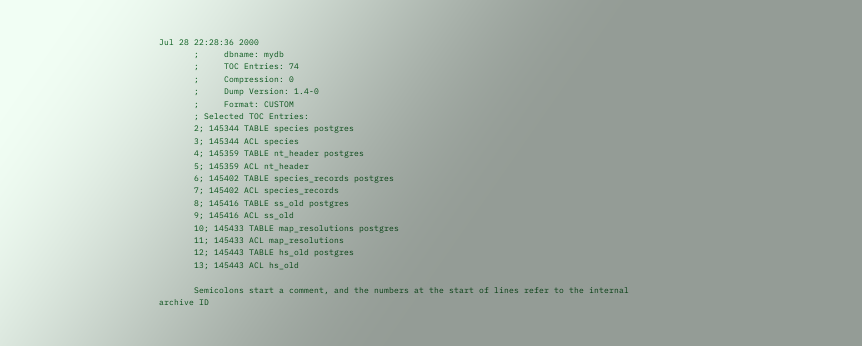Jul 28 22:28:36 2000
       ;     dbname: mydb
       ;     TOC Entries: 74
       ;     Compression: 0
       ;     Dump Version: 1.4-0
       ;     Format: CUSTOM
       ; Selected TOC Entries:
       2; 145344 TABLE species postgres
       3; 145344 ACL species
       4; 145359 TABLE nt_header postgres
       5; 145359 ACL nt_header
       6; 145402 TABLE species_records postgres
       7; 145402 ACL species_records
       8; 145416 TABLE ss_old postgres
       9; 145416 ACL ss_old
       10; 145433 TABLE map_resolutions postgres
       11; 145433 ACL map_resolutions
       12; 145443 TABLE hs_old postgres
       13; 145443 ACL hs_old

       Semicolons start a comment, and the numbers at the start of lines refer to the internal archive ID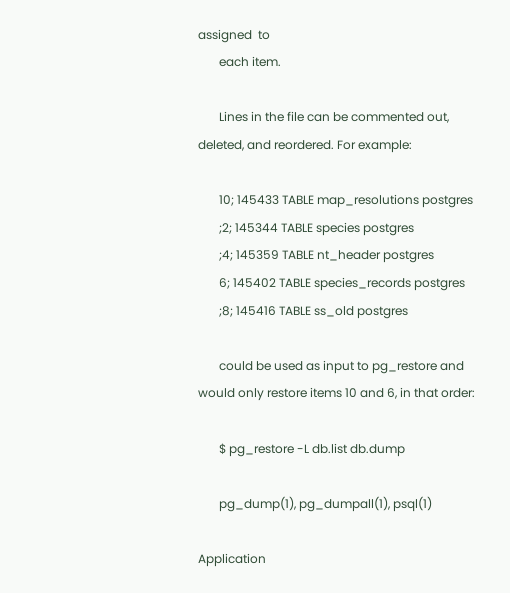assigned  to
       each item.

       Lines in the file can be commented out, deleted, and reordered. For example:

       10; 145433 TABLE map_resolutions postgres
       ;2; 145344 TABLE species postgres
       ;4; 145359 TABLE nt_header postgres
       6; 145402 TABLE species_records postgres
       ;8; 145416 TABLE ss_old postgres

       could be used as input to pg_restore and would only restore items 10 and 6, in that order:

       $ pg_restore -L db.list db.dump

       pg_dump(1), pg_dumpall(1), psql(1)

Application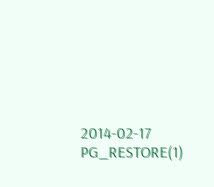2014-02-17                     PG_RESTORE(1)